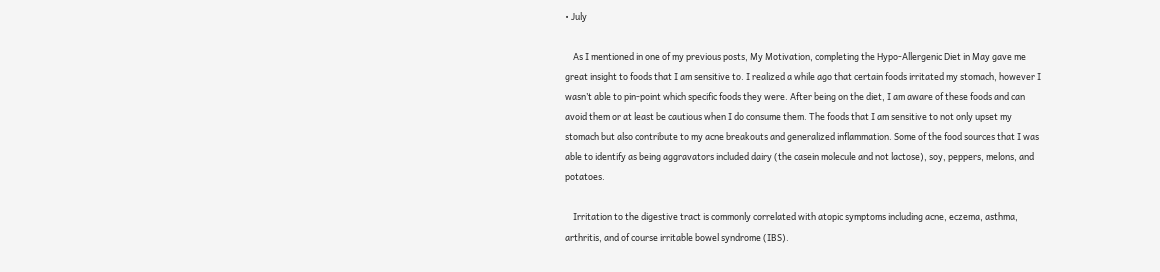• July

    As I mentioned in one of my previous posts, My Motivation, completing the Hypo-Allergenic Diet in May gave me great insight to foods that I am sensitive to. I realized a while ago that certain foods irritated my stomach, however I wasn’t able to pin-point which specific foods they were. After being on the diet, I am aware of these foods and can avoid them or at least be cautious when I do consume them. The foods that I am sensitive to not only upset my stomach but also contribute to my acne breakouts and generalized inflammation. Some of the food sources that I was able to identify as being aggravators included dairy (the casein molecule and not lactose), soy, peppers, melons, and potatoes.

    Irritation to the digestive tract is commonly correlated with atopic symptoms including acne, eczema, asthma, arthritis, and of course irritable bowel syndrome (IBS).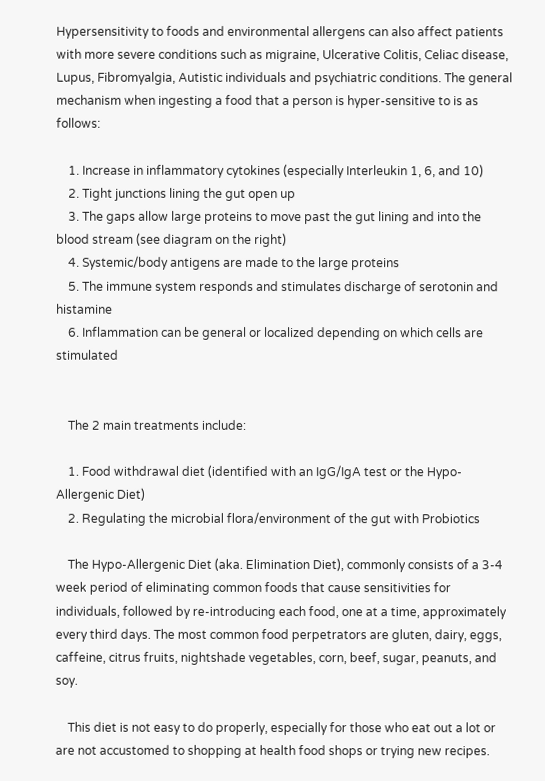Hypersensitivity to foods and environmental allergens can also affect patients with more severe conditions such as migraine, Ulcerative Colitis, Celiac disease, Lupus, Fibromyalgia, Autistic individuals and psychiatric conditions. The general mechanism when ingesting a food that a person is hyper-sensitive to is as follows:

    1. Increase in inflammatory cytokines (especially Interleukin 1, 6, and 10)
    2. Tight junctions lining the gut open up
    3. The gaps allow large proteins to move past the gut lining and into the blood stream (see diagram on the right)
    4. Systemic/body antigens are made to the large proteins
    5. The immune system responds and stimulates discharge of serotonin and histamine
    6. Inflammation can be general or localized depending on which cells are stimulated


    The 2 main treatments include:

    1. Food withdrawal diet (identified with an IgG/IgA test or the Hypo-Allergenic Diet)
    2. Regulating the microbial flora/environment of the gut with Probiotics

    The Hypo-Allergenic Diet (aka. Elimination Diet), commonly consists of a 3-4 week period of eliminating common foods that cause sensitivities for individuals, followed by re-introducing each food, one at a time, approximately every third days. The most common food perpetrators are gluten, dairy, eggs, caffeine, citrus fruits, nightshade vegetables, corn, beef, sugar, peanuts, and soy.

    This diet is not easy to do properly, especially for those who eat out a lot or are not accustomed to shopping at health food shops or trying new recipes.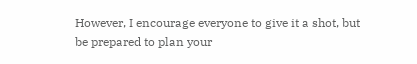However, I encourage everyone to give it a shot, but be prepared to plan your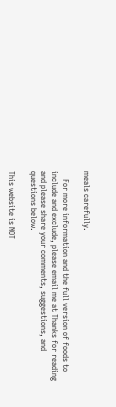meals carefully.

    For more information and the full version of foods to include and exclude, please email me at Thanks for reading and please share your comments, suggestions, and questions below.

This website is NOT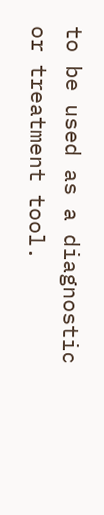to be used as a diagnostic or treatment tool.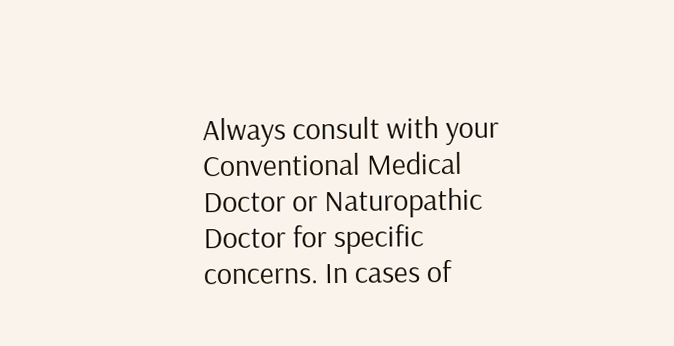Always consult with your Conventional Medical Doctor or Naturopathic Doctor for specific concerns. In cases of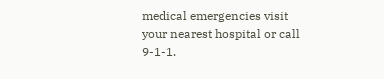medical emergencies visit your nearest hospital or call 9-1-1.